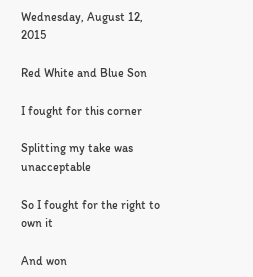Wednesday, August 12, 2015

Red White and Blue Son

I fought for this corner

Splitting my take was unacceptable

So I fought for the right to own it

And won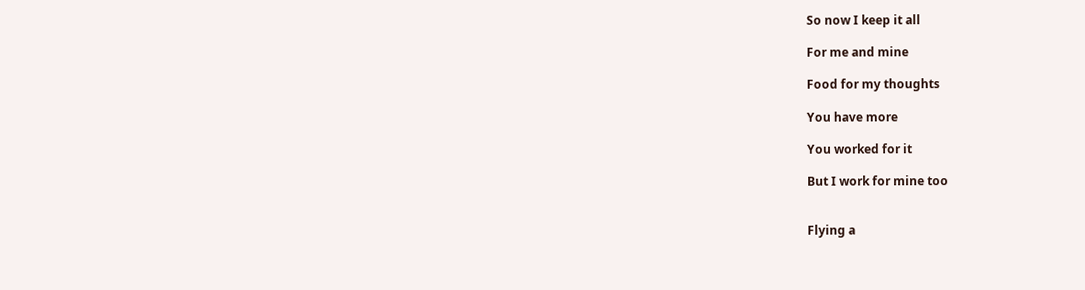So now I keep it all

For me and mine

Food for my thoughts

You have more

You worked for it

But I work for mine too


Flying a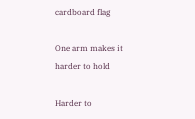cardboard flag

One arm makes it harder to hold

Harder to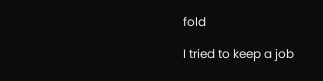fold

I tried to keep a job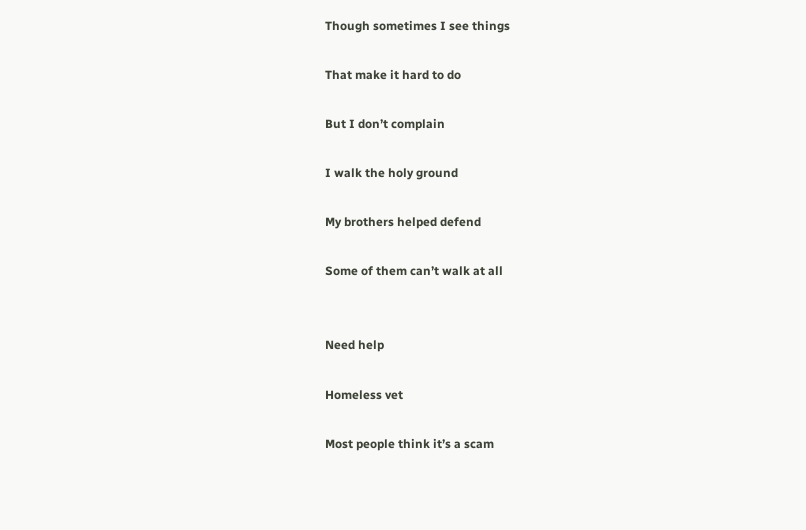Though sometimes I see things

That make it hard to do

But I don’t complain

I walk the holy ground

My brothers helped defend

Some of them can’t walk at all


Need help

Homeless vet

Most people think it’s a scam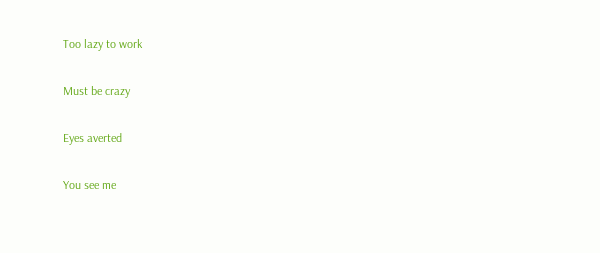Too lazy to work

Must be crazy

Eyes averted

You see me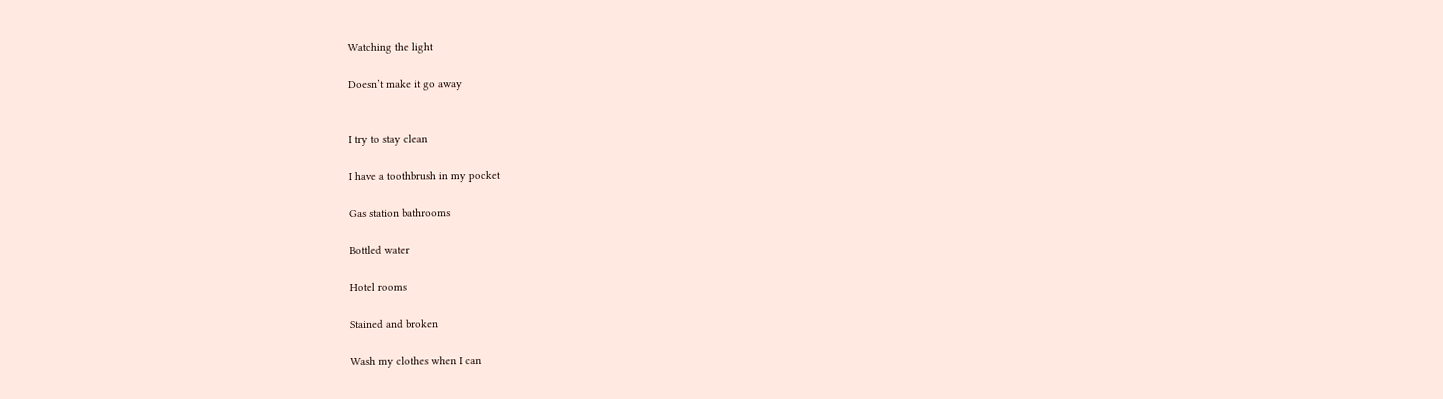Watching the light

Doesn’t make it go away


I try to stay clean

I have a toothbrush in my pocket

Gas station bathrooms

Bottled water

Hotel rooms

Stained and broken

Wash my clothes when I can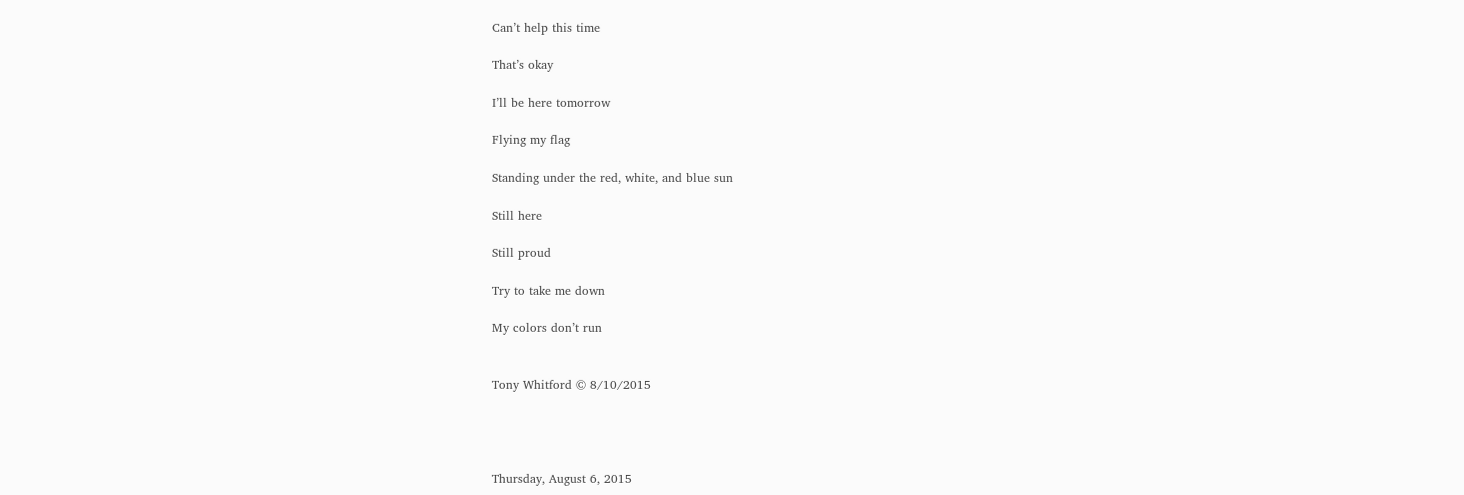Can’t help this time

That’s okay

I’ll be here tomorrow

Flying my flag

Standing under the red, white, and blue sun

Still here

Still proud

Try to take me down

My colors don’t run


Tony Whitford © 8/10/2015




Thursday, August 6, 2015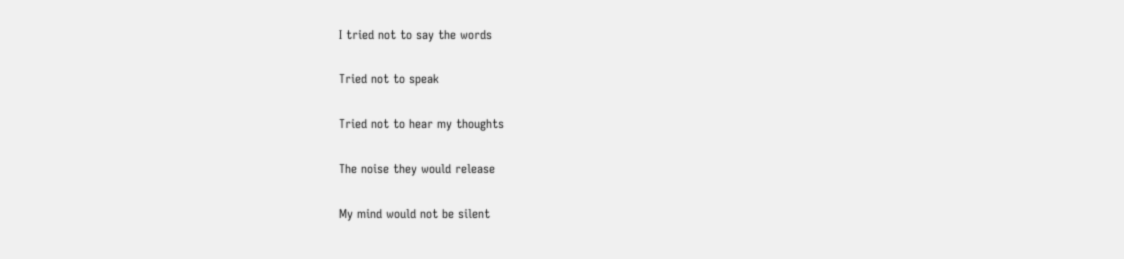I tried not to say the words

Tried not to speak

Tried not to hear my thoughts

The noise they would release

My mind would not be silent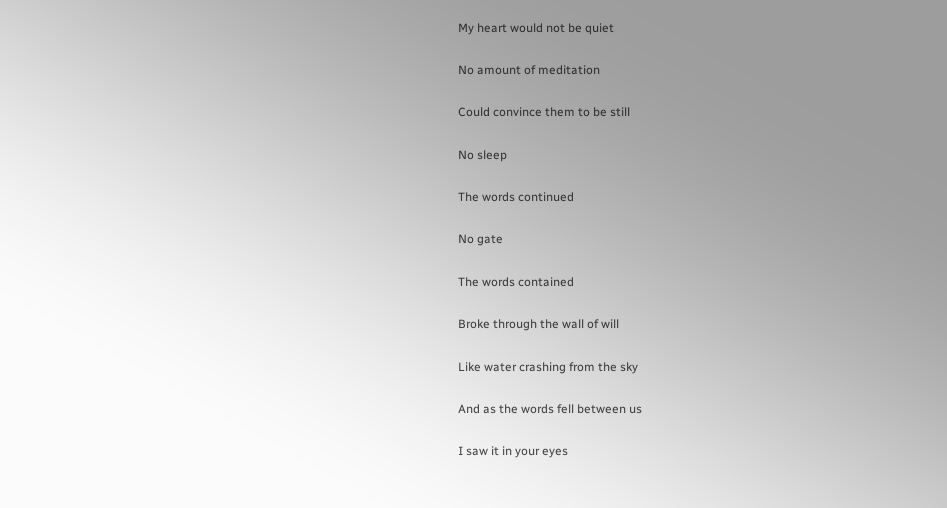My heart would not be quiet

No amount of meditation

Could convince them to be still

No sleep

The words continued

No gate

The words contained

Broke through the wall of will

Like water crashing from the sky

And as the words fell between us

I saw it in your eyes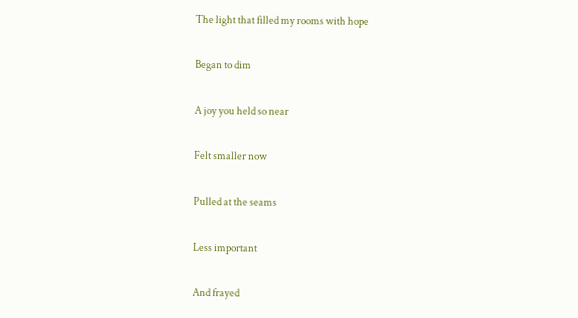The light that filled my rooms with hope

Began to dim

A joy you held so near

Felt smaller now

Pulled at the seams

Less important

And frayed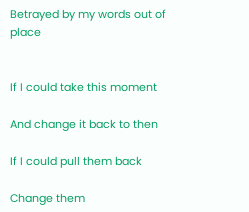Betrayed by my words out of place


If I could take this moment

And change it back to then

If I could pull them back

Change them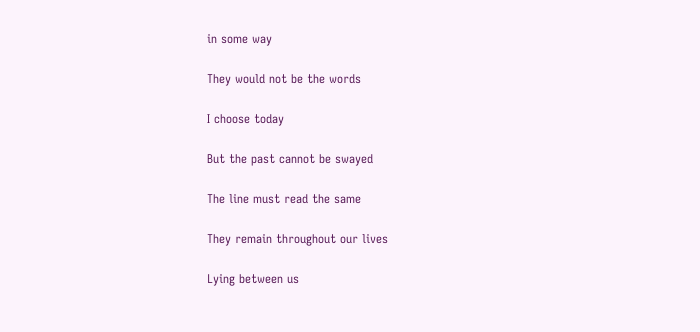in some way

They would not be the words

I choose today

But the past cannot be swayed

The line must read the same

They remain throughout our lives

Lying between us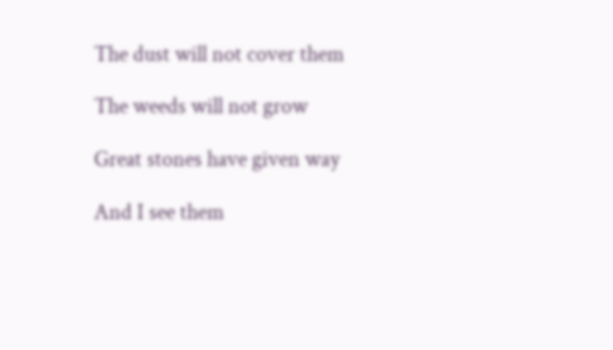The dust will not cover them

The weeds will not grow

Great stones have given way

And I see them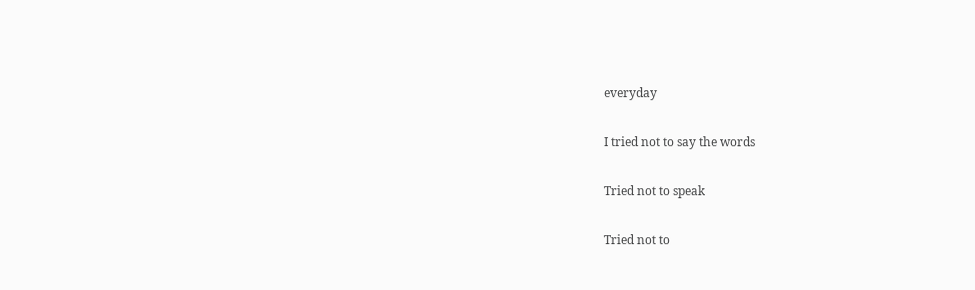everyday

I tried not to say the words

Tried not to speak

Tried not to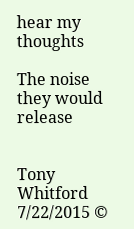hear my thoughts

The noise they would release


Tony Whitford 7/22/2015 ©